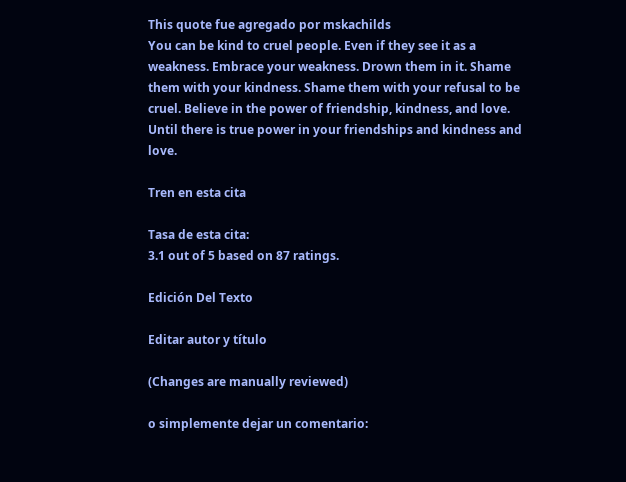This quote fue agregado por mskachilds
You can be kind to cruel people. Even if they see it as a weakness. Embrace your weakness. Drown them in it. Shame them with your kindness. Shame them with your refusal to be cruel. Believe in the power of friendship, kindness, and love. Until there is true power in your friendships and kindness and love.

Tren en esta cita

Tasa de esta cita:
3.1 out of 5 based on 87 ratings.

Edición Del Texto

Editar autor y título

(Changes are manually reviewed)

o simplemente dejar un comentario: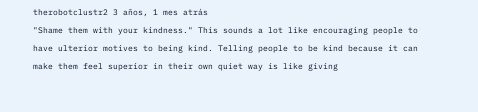therobotclustr2 3 años, 1 mes atrás
"Shame them with your kindness." This sounds a lot like encouraging people to have ulterior motives to being kind. Telling people to be kind because it can make them feel superior in their own quiet way is like giving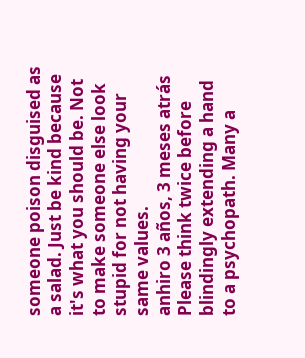someone poison disguised as a salad. Just be kind because it's what you should be. Not to make someone else look stupid for not having your same values.
anhiro 3 años, 3 meses atrás
Please think twice before blindingly extending a hand to a psychopath. Many a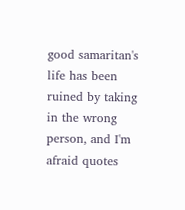good samaritan's life has been ruined by taking in the wrong person, and I'm afraid quotes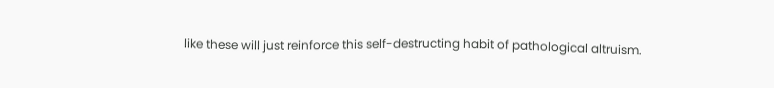like these will just reinforce this self-destructing habit of pathological altruism.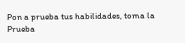Pon a prueba tus habilidades, toma la Prueba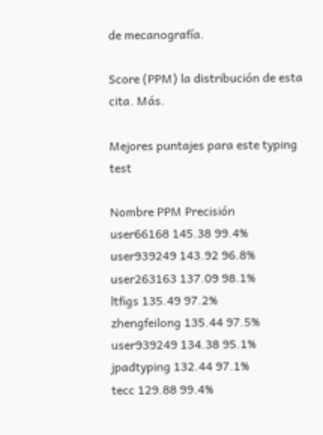de mecanografía.

Score (PPM) la distribución de esta cita. Más.

Mejores puntajes para este typing test

Nombre PPM Precisión
user66168 145.38 99.4%
user939249 143.92 96.8%
user263163 137.09 98.1%
ltfigs 135.49 97.2%
zhengfeilong 135.44 97.5%
user939249 134.38 95.1%
jpadtyping 132.44 97.1%
tecc 129.88 99.4%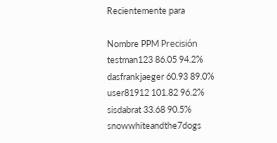Recientemente para

Nombre PPM Precisión
testman123 86.05 94.2%
dasfrankjaeger 60.93 89.0%
user81912 101.82 96.2%
sisdabrat 33.68 90.5%
snowwhiteandthe7dogs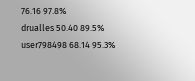76.16 97.8%
drualles 50.40 89.5%
user798498 68.14 95.3%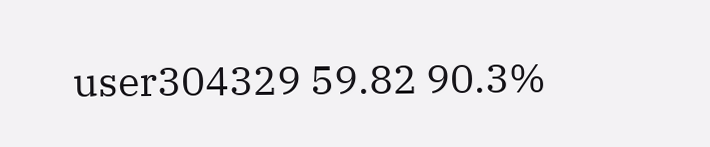user304329 59.82 90.3%